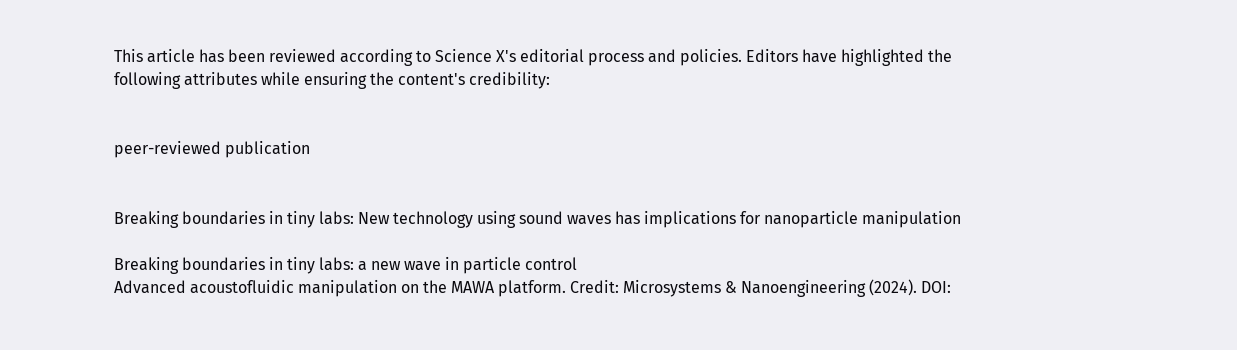This article has been reviewed according to Science X's editorial process and policies. Editors have highlighted the following attributes while ensuring the content's credibility:


peer-reviewed publication


Breaking boundaries in tiny labs: New technology using sound waves has implications for nanoparticle manipulation

Breaking boundaries in tiny labs: a new wave in particle control
Advanced acoustofluidic manipulation on the MAWA platform. Credit: Microsystems & Nanoengineering (2024). DOI: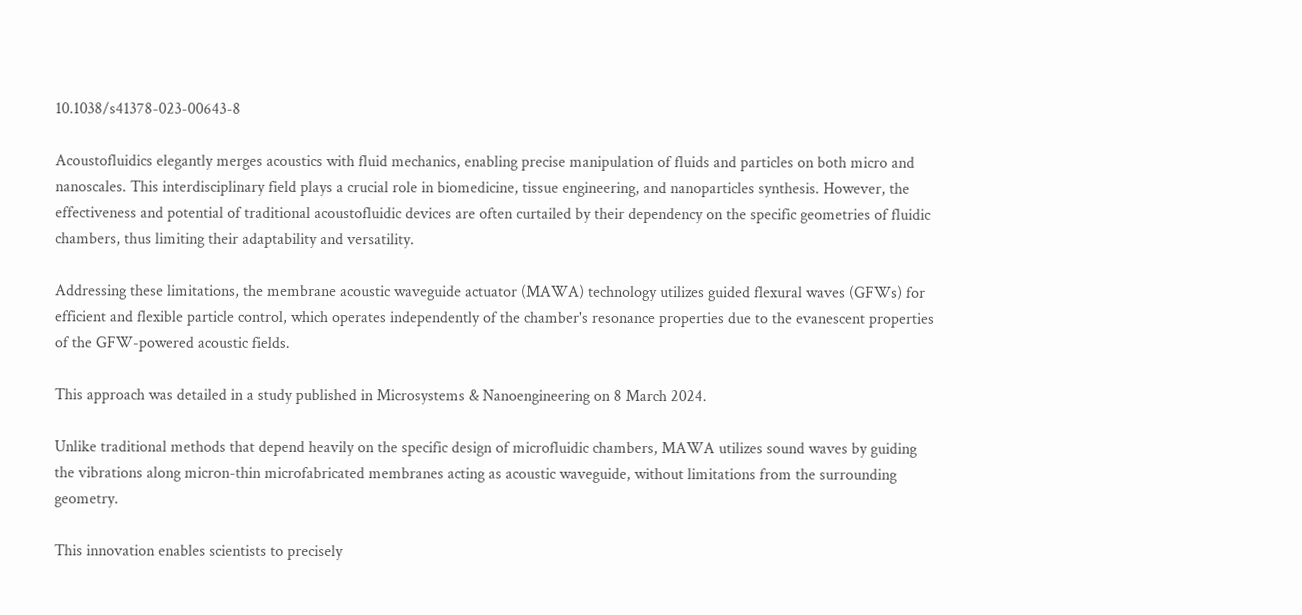10.1038/s41378-023-00643-8

Acoustofluidics elegantly merges acoustics with fluid mechanics, enabling precise manipulation of fluids and particles on both micro and nanoscales. This interdisciplinary field plays a crucial role in biomedicine, tissue engineering, and nanoparticles synthesis. However, the effectiveness and potential of traditional acoustofluidic devices are often curtailed by their dependency on the specific geometries of fluidic chambers, thus limiting their adaptability and versatility.

Addressing these limitations, the membrane acoustic waveguide actuator (MAWA) technology utilizes guided flexural waves (GFWs) for efficient and flexible particle control, which operates independently of the chamber's resonance properties due to the evanescent properties of the GFW-powered acoustic fields.

This approach was detailed in a study published in Microsystems & Nanoengineering on 8 March 2024.

Unlike traditional methods that depend heavily on the specific design of microfluidic chambers, MAWA utilizes sound waves by guiding the vibrations along micron-thin microfabricated membranes acting as acoustic waveguide, without limitations from the surrounding geometry.

This innovation enables scientists to precisely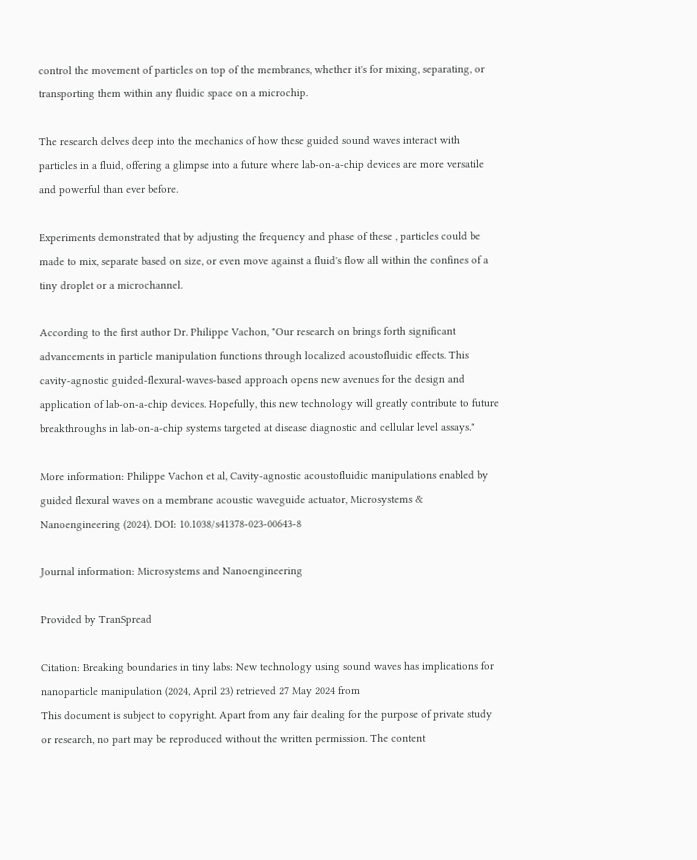control the movement of particles on top of the membranes, whether it's for mixing, separating, or transporting them within any fluidic space on a microchip.

The research delves deep into the mechanics of how these guided sound waves interact with particles in a fluid, offering a glimpse into a future where lab-on-a-chip devices are more versatile and powerful than ever before.

Experiments demonstrated that by adjusting the frequency and phase of these , particles could be made to mix, separate based on size, or even move against a fluid's flow all within the confines of a tiny droplet or a microchannel.

According to the first author Dr. Philippe Vachon, "Our research on brings forth significant advancements in particle manipulation functions through localized acoustofluidic effects. This cavity-agnostic guided-flexural-waves-based approach opens new avenues for the design and application of lab-on-a-chip devices. Hopefully, this new technology will greatly contribute to future breakthroughs in lab-on-a-chip systems targeted at disease diagnostic and cellular level assays."

More information: Philippe Vachon et al, Cavity-agnostic acoustofluidic manipulations enabled by guided flexural waves on a membrane acoustic waveguide actuator, Microsystems & Nanoengineering (2024). DOI: 10.1038/s41378-023-00643-8

Journal information: Microsystems and Nanoengineering

Provided by TranSpread

Citation: Breaking boundaries in tiny labs: New technology using sound waves has implications for nanoparticle manipulation (2024, April 23) retrieved 27 May 2024 from
This document is subject to copyright. Apart from any fair dealing for the purpose of private study or research, no part may be reproduced without the written permission. The content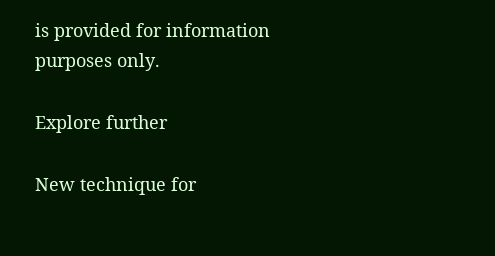is provided for information purposes only.

Explore further

New technique for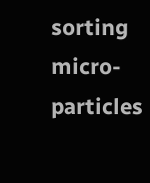sorting micro-particles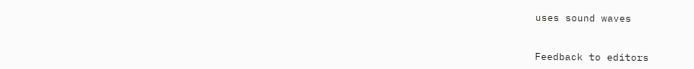uses sound waves


Feedback to editors